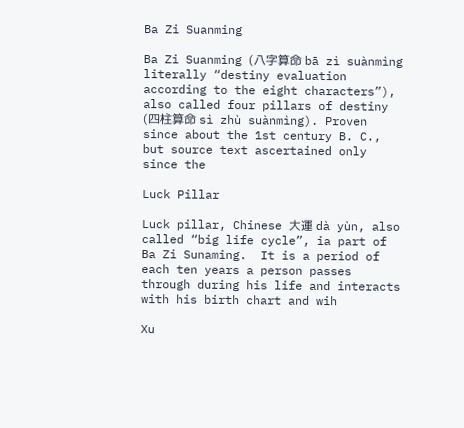Ba Zi Suanming

Ba Zi Suanming (八字算命 bā zì suànmìng literally “destiny evaluation according to the eight characters”), also called four pillars of destiny (四柱算命 sì zhù suànmìng). Proven since about the 1st century B. C., but source text ascertained only since the

Luck Pillar

Luck pillar, Chinese 大運 dà yùn, also called “big life cycle”, ia part of Ba Zi Sunaming.  It is a period of each ten years a person passes through during his life and interacts with his birth chart and wih

Xu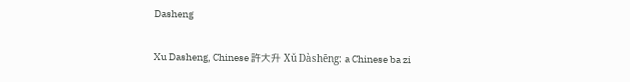Dasheng

Xu Dasheng, Chinese 許大升 Xŭ Dàshēng: a Chinese ba zi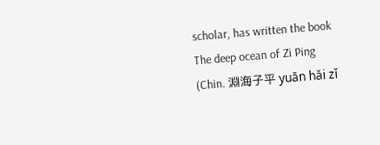scholar, has written the book The deep ocean of Zi Ping (Chin. 淵海子平 yuān hăi zǐ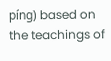píng) based on the teachings of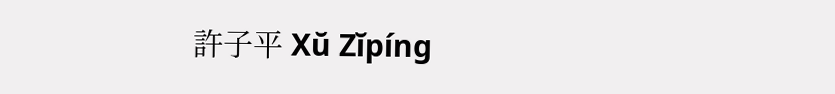許子平 Xŭ Zĭpíng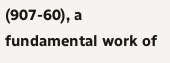(907-60), a fundamental work of